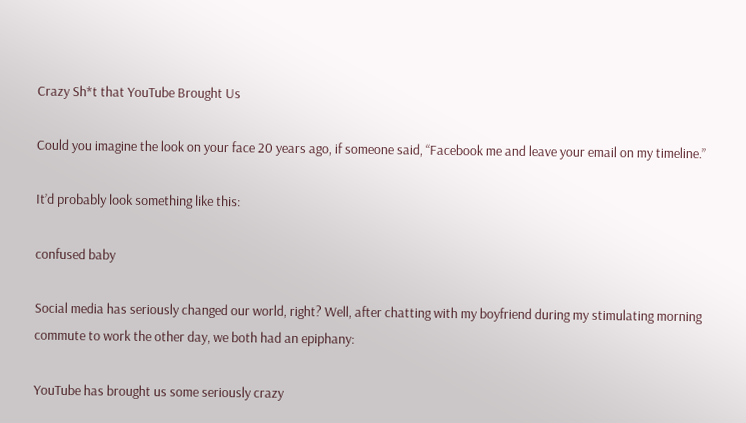Crazy Sh*t that YouTube Brought Us

Could you imagine the look on your face 20 years ago, if someone said, “Facebook me and leave your email on my timeline.”

It’d probably look something like this:

confused baby

Social media has seriously changed our world, right? Well, after chatting with my boyfriend during my stimulating morning commute to work the other day, we both had an epiphany:

YouTube has brought us some seriously crazy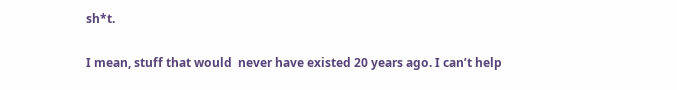sh*t.

I mean, stuff that would  never have existed 20 years ago. I can’t help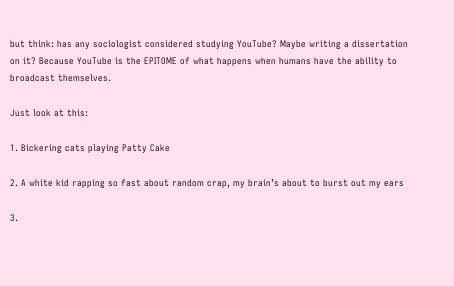but think: has any sociologist considered studying YouTube? Maybe writing a dissertation on it? Because YouTube is the EPITOME of what happens when humans have the ability to broadcast themselves.

Just look at this:

1. Bickering cats playing Patty Cake

2. A white kid rapping so fast about random crap, my brain’s about to burst out my ears

3.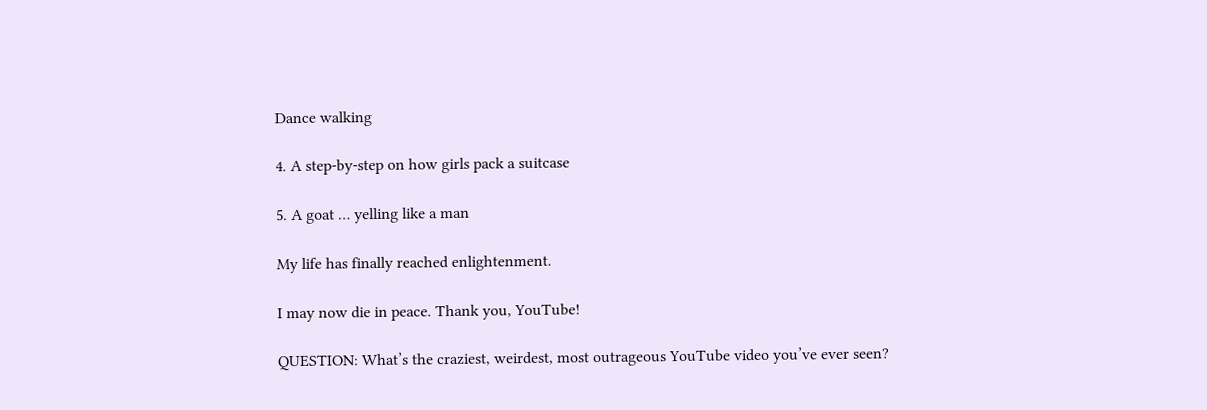Dance walking

4. A step-by-step on how girls pack a suitcase

5. A goat … yelling like a man

My life has finally reached enlightenment.

I may now die in peace. Thank you, YouTube!

QUESTION: What’s the craziest, weirdest, most outrageous YouTube video you’ve ever seen?